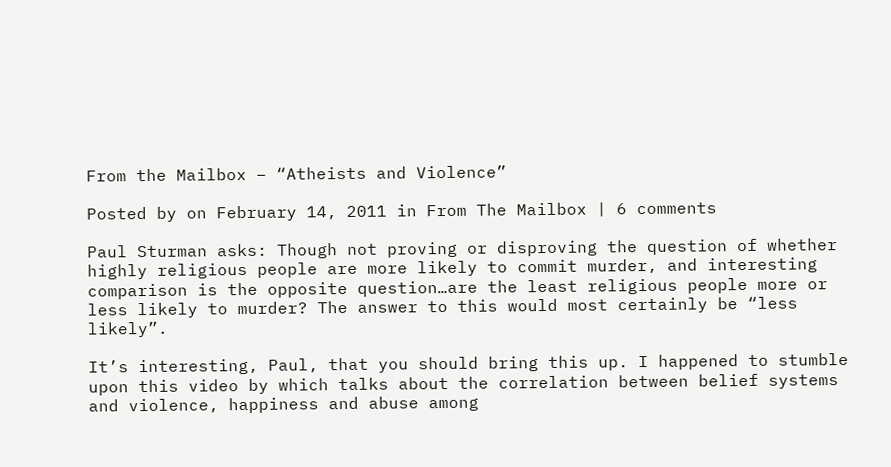From the Mailbox – “Atheists and Violence”

Posted by on February 14, 2011 in From The Mailbox | 6 comments

Paul Sturman asks: Though not proving or disproving the question of whether highly religious people are more likely to commit murder, and interesting comparison is the opposite question…are the least religious people more or less likely to murder? The answer to this would most certainly be “less likely”.

It’s interesting, Paul, that you should bring this up. I happened to stumble upon this video by which talks about the correlation between belief systems and violence, happiness and abuse among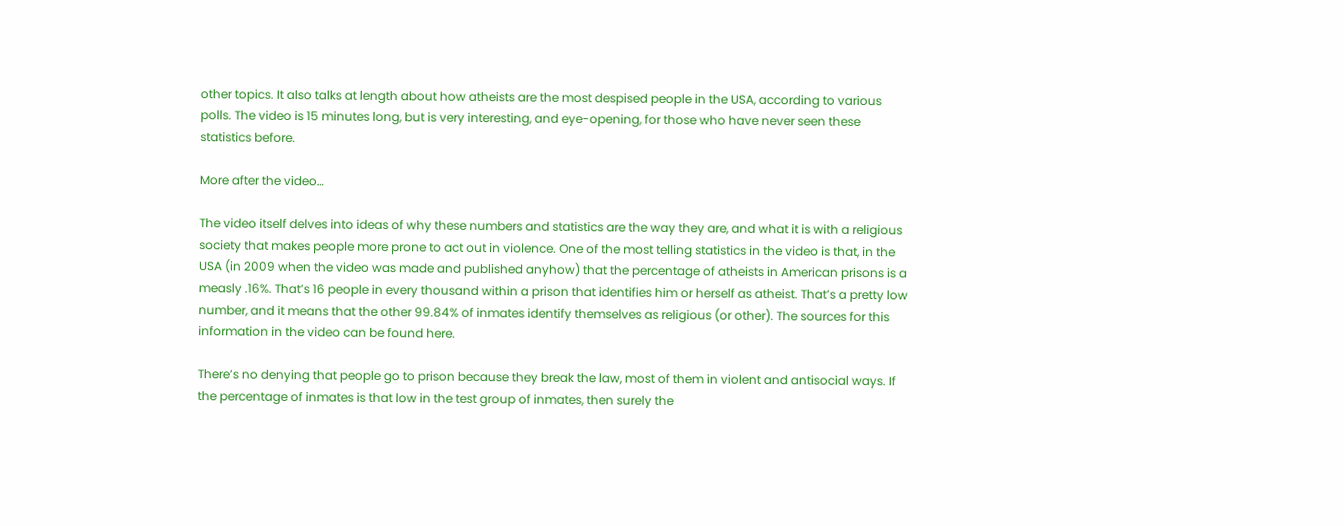other topics. It also talks at length about how atheists are the most despised people in the USA, according to various polls. The video is 15 minutes long, but is very interesting, and eye-opening, for those who have never seen these statistics before.

More after the video…

The video itself delves into ideas of why these numbers and statistics are the way they are, and what it is with a religious society that makes people more prone to act out in violence. One of the most telling statistics in the video is that, in the USA (in 2009 when the video was made and published anyhow) that the percentage of atheists in American prisons is a measly .16%. That’s 16 people in every thousand within a prison that identifies him or herself as atheist. That’s a pretty low number, and it means that the other 99.84% of inmates identify themselves as religious (or other). The sources for this information in the video can be found here.

There’s no denying that people go to prison because they break the law, most of them in violent and antisocial ways. If the percentage of inmates is that low in the test group of inmates, then surely the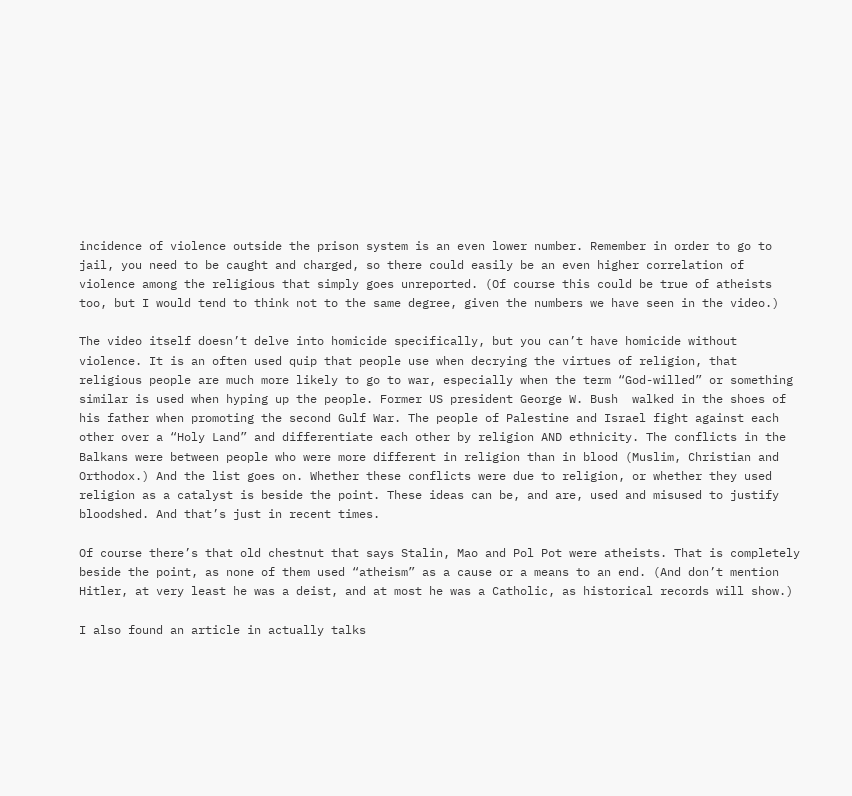incidence of violence outside the prison system is an even lower number. Remember in order to go to jail, you need to be caught and charged, so there could easily be an even higher correlation of violence among the religious that simply goes unreported. (Of course this could be true of atheists too, but I would tend to think not to the same degree, given the numbers we have seen in the video.)

The video itself doesn’t delve into homicide specifically, but you can’t have homicide without violence. It is an often used quip that people use when decrying the virtues of religion, that religious people are much more likely to go to war, especially when the term “God-willed” or something similar is used when hyping up the people. Former US president George W. Bush  walked in the shoes of his father when promoting the second Gulf War. The people of Palestine and Israel fight against each other over a “Holy Land” and differentiate each other by religion AND ethnicity. The conflicts in the Balkans were between people who were more different in religion than in blood (Muslim, Christian and Orthodox.) And the list goes on. Whether these conflicts were due to religion, or whether they used religion as a catalyst is beside the point. These ideas can be, and are, used and misused to justify bloodshed. And that’s just in recent times.

Of course there’s that old chestnut that says Stalin, Mao and Pol Pot were atheists. That is completely beside the point, as none of them used “atheism” as a cause or a means to an end. (And don’t mention Hitler, at very least he was a deist, and at most he was a Catholic, as historical records will show.)

I also found an article in actually talks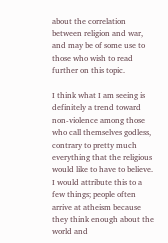about the correlation between religion and war, and may be of some use to those who wish to read further on this topic.

I think what I am seeing is definitely a trend toward non-violence among those who call themselves godless, contrary to pretty much everything that the religious would like to have to believe. I would attribute this to a few things; people often arrive at atheism because they think enough about the world and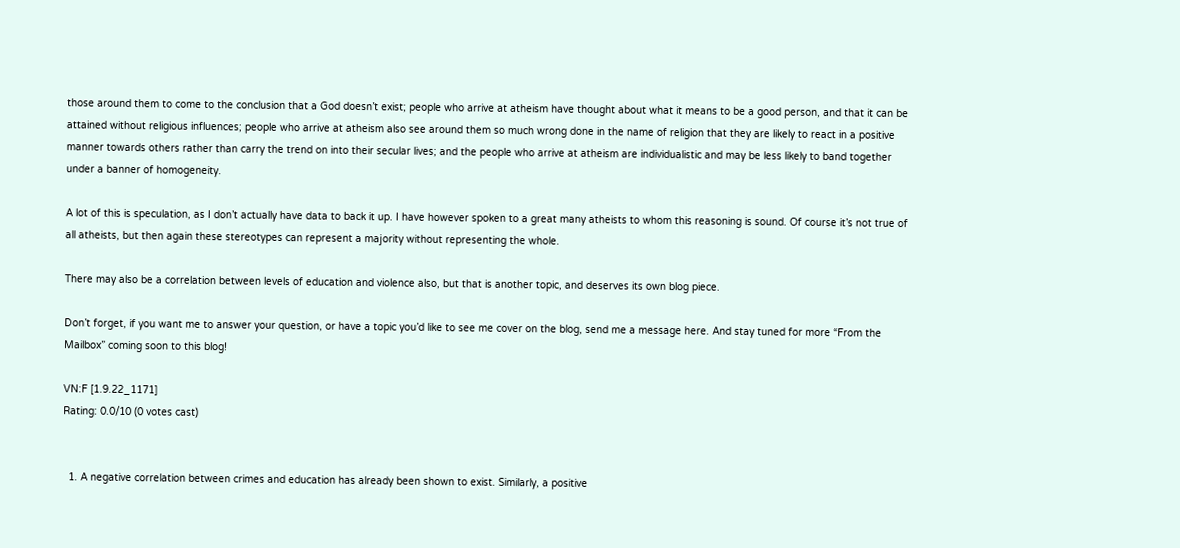those around them to come to the conclusion that a God doesn’t exist; people who arrive at atheism have thought about what it means to be a good person, and that it can be attained without religious influences; people who arrive at atheism also see around them so much wrong done in the name of religion that they are likely to react in a positive manner towards others rather than carry the trend on into their secular lives; and the people who arrive at atheism are individualistic and may be less likely to band together under a banner of homogeneity.

A lot of this is speculation, as I don’t actually have data to back it up. I have however spoken to a great many atheists to whom this reasoning is sound. Of course it’s not true of all atheists, but then again these stereotypes can represent a majority without representing the whole.

There may also be a correlation between levels of education and violence also, but that is another topic, and deserves its own blog piece.

Don’t forget, if you want me to answer your question, or have a topic you’d like to see me cover on the blog, send me a message here. And stay tuned for more “From the Mailbox” coming soon to this blog!

VN:F [1.9.22_1171]
Rating: 0.0/10 (0 votes cast)


  1. A negative correlation between crimes and education has already been shown to exist. Similarly, a positive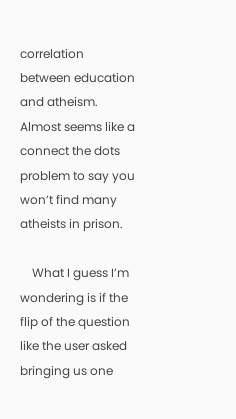correlation between education and atheism. Almost seems like a connect the dots problem to say you won’t find many atheists in prison.

    What I guess I’m wondering is if the flip of the question like the user asked bringing us one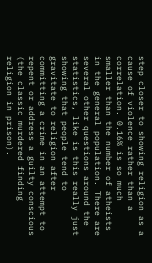step closer to showing religion as a cause of violence rather than a correlation. 0.16% is so much smaller than the number of atheists in the general population. There are several other questions around the statistics, like is this really just showing that people tend to gravitate to religion after committing a crime in an attempt to repent or address a guilty conscious (the classic murdered finding religion in prison).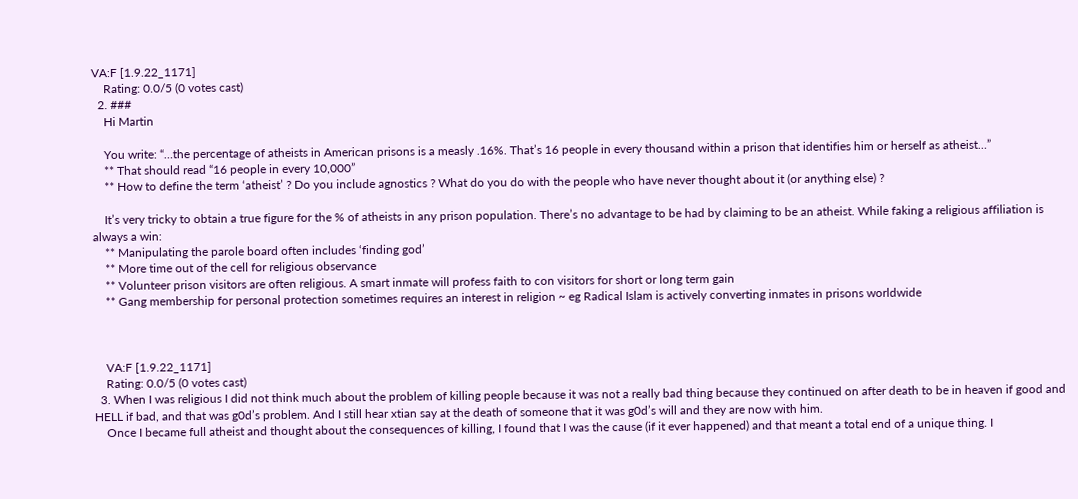VA:F [1.9.22_1171]
    Rating: 0.0/5 (0 votes cast)
  2. ###
    Hi Martin

    You write: “…the percentage of atheists in American prisons is a measly .16%. That’s 16 people in every thousand within a prison that identifies him or herself as atheist…”
    ** That should read “16 people in every 10,000”
    ** How to define the term ‘atheist’ ? Do you include agnostics ? What do you do with the people who have never thought about it (or anything else) ?

    It’s very tricky to obtain a true figure for the % of atheists in any prison population. There’s no advantage to be had by claiming to be an atheist. While faking a religious affiliation is always a win:
    ** Manipulating the parole board often includes ‘finding god’
    ** More time out of the cell for religious observance
    ** Volunteer prison visitors are often religious. A smart inmate will profess faith to con visitors for short or long term gain
    ** Gang membership for personal protection sometimes requires an interest in religion ~ eg Radical Islam is actively converting inmates in prisons worldwide



    VA:F [1.9.22_1171]
    Rating: 0.0/5 (0 votes cast)
  3. When I was religious I did not think much about the problem of killing people because it was not a really bad thing because they continued on after death to be in heaven if good and HELL if bad, and that was g0d’s problem. And I still hear xtian say at the death of someone that it was g0d’s will and they are now with him.
    Once I became full atheist and thought about the consequences of killing, I found that I was the cause (if it ever happened) and that meant a total end of a unique thing. I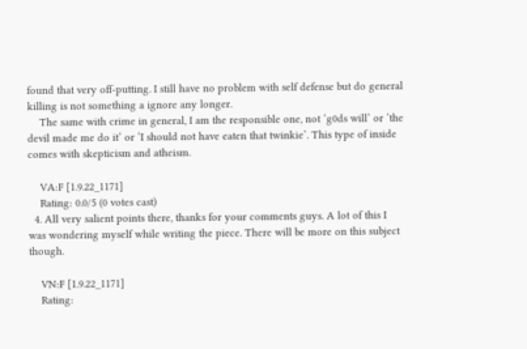found that very off-putting. I still have no problem with self defense but do general killing is not something a ignore any longer.
    The same with crime in general, I am the responsible one, not ‘g0ds will’ or ‘the devil made me do it’ or ‘I should not have eaten that twinkie’. This type of inside comes with skepticism and atheism.

    VA:F [1.9.22_1171]
    Rating: 0.0/5 (0 votes cast)
  4. All very salient points there, thanks for your comments guys. A lot of this I was wondering myself while writing the piece. There will be more on this subject though.

    VN:F [1.9.22_1171]
    Rating: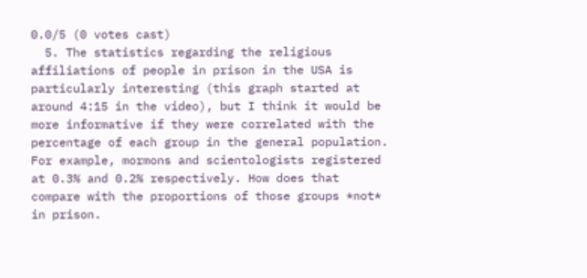0.0/5 (0 votes cast)
  5. The statistics regarding the religious affiliations of people in prison in the USA is particularly interesting (this graph started at around 4:15 in the video), but I think it would be more informative if they were correlated with the percentage of each group in the general population. For example, mormons and scientologists registered at 0.3% and 0.2% respectively. How does that compare with the proportions of those groups *not* in prison.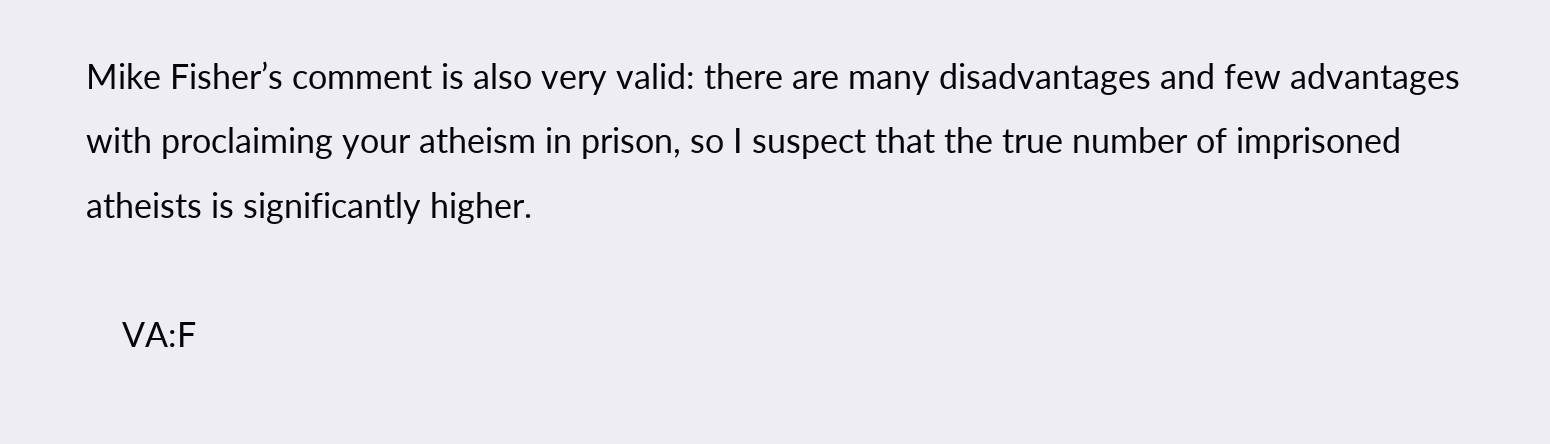Mike Fisher’s comment is also very valid: there are many disadvantages and few advantages with proclaiming your atheism in prison, so I suspect that the true number of imprisoned atheists is significantly higher.

    VA:F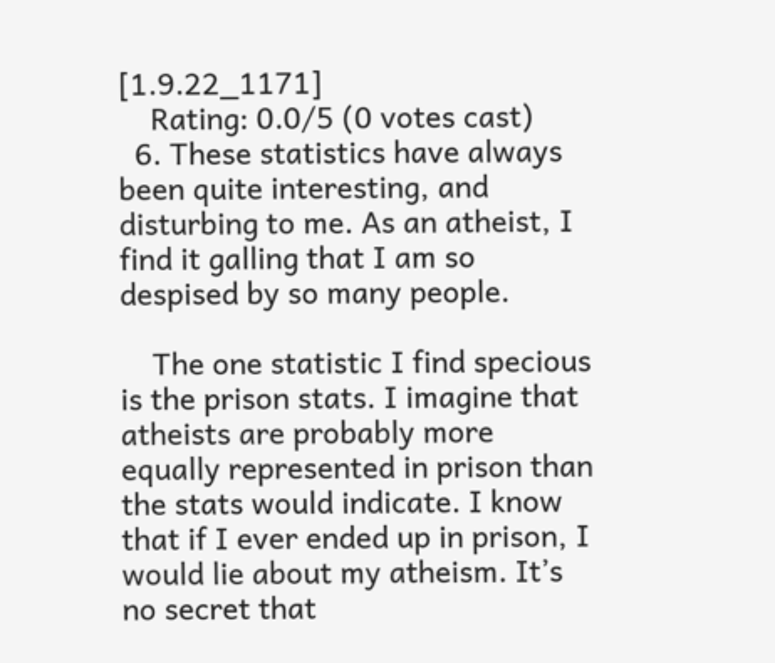[1.9.22_1171]
    Rating: 0.0/5 (0 votes cast)
  6. These statistics have always been quite interesting, and disturbing to me. As an atheist, I find it galling that I am so despised by so many people.

    The one statistic I find specious is the prison stats. I imagine that atheists are probably more equally represented in prison than the stats would indicate. I know that if I ever ended up in prison, I would lie about my atheism. It’s no secret that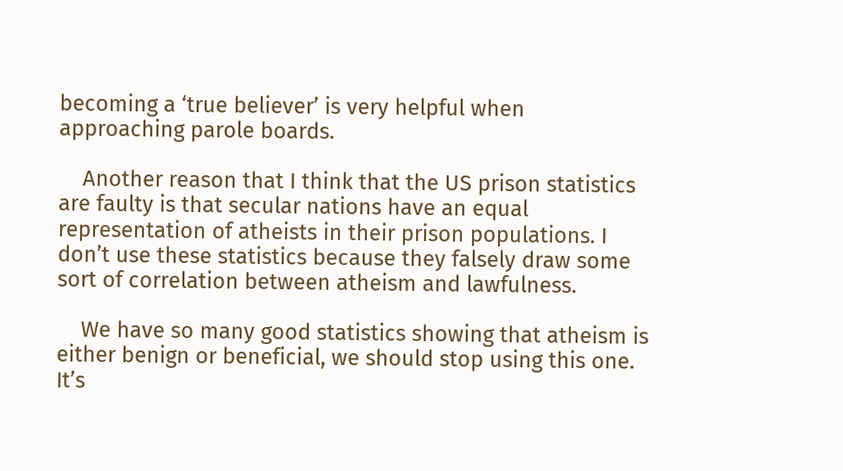becoming a ‘true believer’ is very helpful when approaching parole boards.

    Another reason that I think that the US prison statistics are faulty is that secular nations have an equal representation of atheists in their prison populations. I don’t use these statistics because they falsely draw some sort of correlation between atheism and lawfulness.

    We have so many good statistics showing that atheism is either benign or beneficial, we should stop using this one. It’s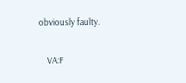obviously faulty.

    VA:F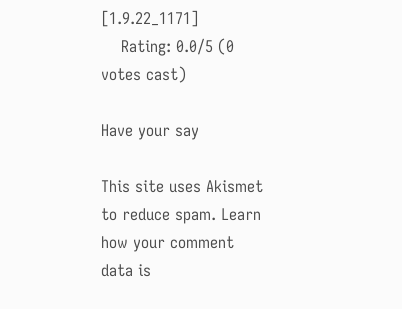[1.9.22_1171]
    Rating: 0.0/5 (0 votes cast)

Have your say

This site uses Akismet to reduce spam. Learn how your comment data is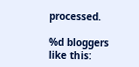processed.

%d bloggers like this: